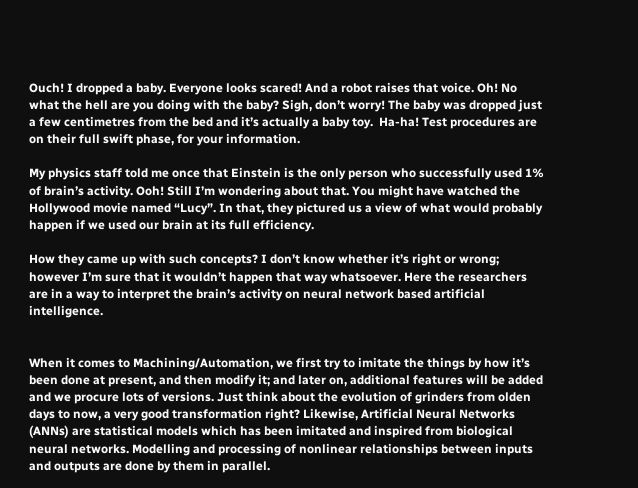Ouch! I dropped a baby. Everyone looks scared! And a robot raises that voice. Oh! No what the hell are you doing with the baby? Sigh, don’t worry! The baby was dropped just a few centimetres from the bed and it’s actually a baby toy.  Ha-ha! Test procedures are on their full swift phase, for your information.

My physics staff told me once that Einstein is the only person who successfully used 1% of brain’s activity. Ooh! Still I’m wondering about that. You might have watched the Hollywood movie named “Lucy”. In that, they pictured us a view of what would probably happen if we used our brain at its full efficiency.

How they came up with such concepts? I don’t know whether it’s right or wrong; however I’m sure that it wouldn’t happen that way whatsoever. Here the researchers are in a way to interpret the brain’s activity on neural network based artificial intelligence.


When it comes to Machining/Automation, we first try to imitate the things by how it’s been done at present, and then modify it; and later on, additional features will be added and we procure lots of versions. Just think about the evolution of grinders from olden days to now, a very good transformation right? Likewise, Artificial Neural Networks (ANNs) are statistical models which has been imitated and inspired from biological neural networks. Modelling and processing of nonlinear relationships between inputs and outputs are done by them in parallel.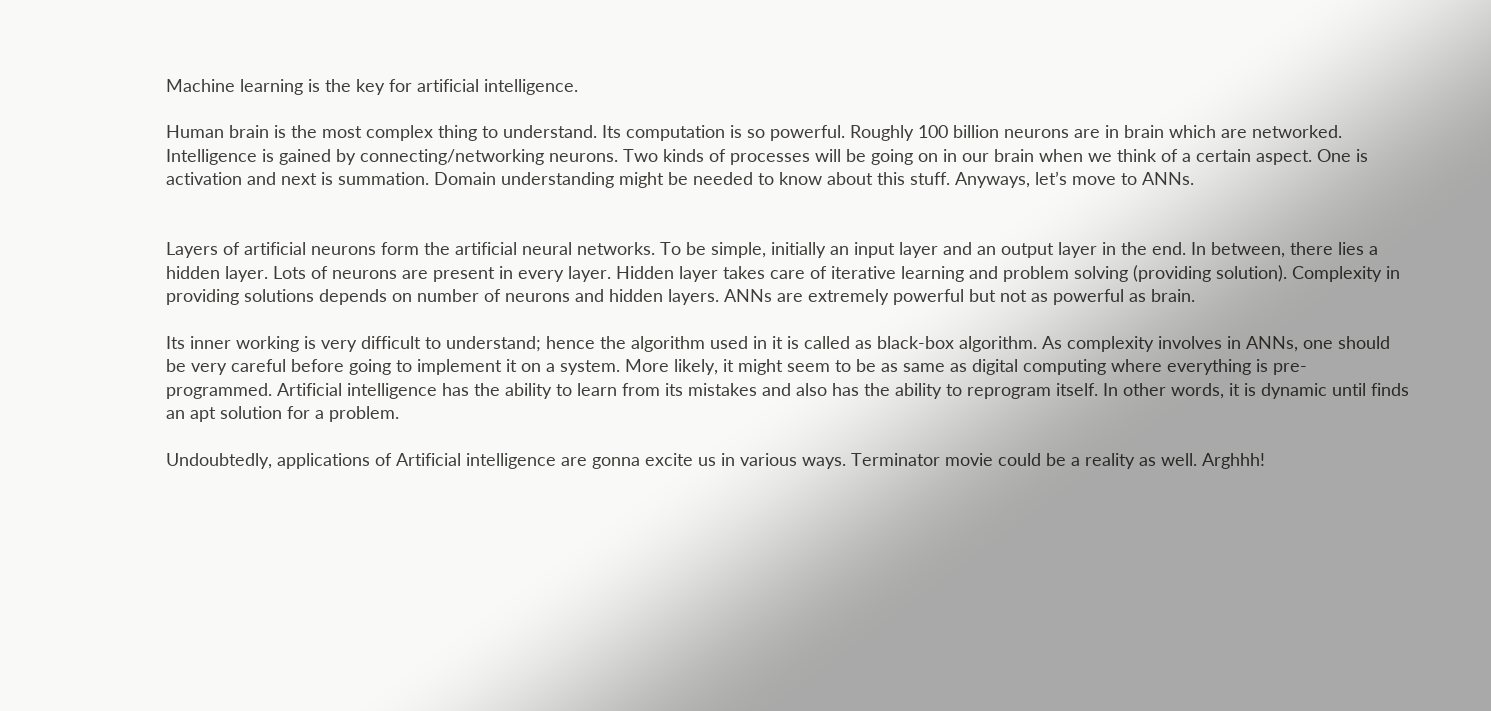Machine learning is the key for artificial intelligence.

Human brain is the most complex thing to understand. Its computation is so powerful. Roughly 100 billion neurons are in brain which are networked. Intelligence is gained by connecting/networking neurons. Two kinds of processes will be going on in our brain when we think of a certain aspect. One is activation and next is summation. Domain understanding might be needed to know about this stuff. Anyways, let’s move to ANNs.


Layers of artificial neurons form the artificial neural networks. To be simple, initially an input layer and an output layer in the end. In between, there lies a hidden layer. Lots of neurons are present in every layer. Hidden layer takes care of iterative learning and problem solving (providing solution). Complexity in providing solutions depends on number of neurons and hidden layers. ANNs are extremely powerful but not as powerful as brain.

Its inner working is very difficult to understand; hence the algorithm used in it is called as black-box algorithm. As complexity involves in ANNs, one should be very careful before going to implement it on a system. More likely, it might seem to be as same as digital computing where everything is pre-programmed. Artificial intelligence has the ability to learn from its mistakes and also has the ability to reprogram itself. In other words, it is dynamic until finds an apt solution for a problem.

Undoubtedly, applications of Artificial intelligence are gonna excite us in various ways. Terminator movie could be a reality as well. Arghhh!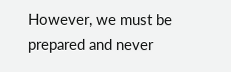However, we must be prepared and never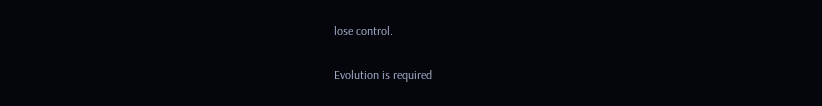lose control.

Evolution is required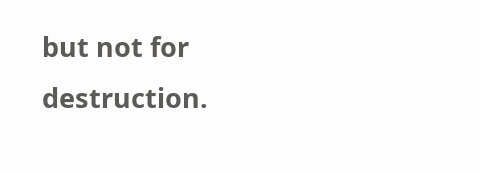but not for destruction.